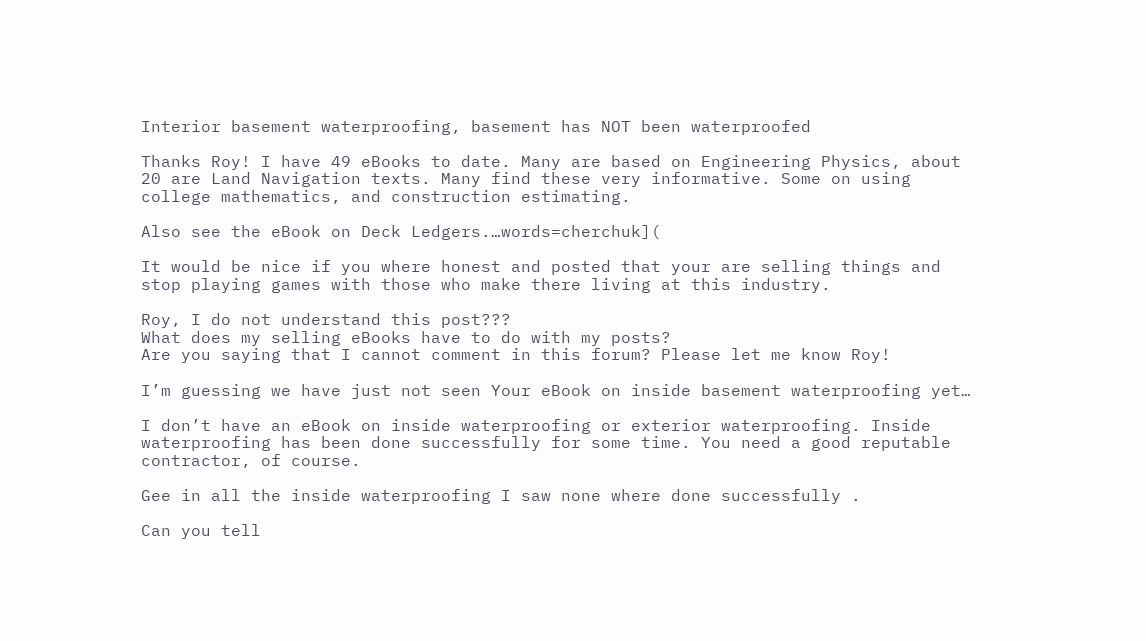Interior basement waterproofing, basement has NOT been waterproofed

Thanks Roy! I have 49 eBooks to date. Many are based on Engineering Physics, about 20 are Land Navigation texts. Many find these very informative. Some on using college mathematics, and construction estimating.

Also see the eBook on Deck Ledgers.…words=cherchuk](

It would be nice if you where honest and posted that your are selling things and stop playing games with those who make there living at this industry.

Roy, I do not understand this post???
What does my selling eBooks have to do with my posts?
Are you saying that I cannot comment in this forum? Please let me know Roy!

I’m guessing we have just not seen Your eBook on inside basement waterproofing yet…

I don’t have an eBook on inside waterproofing or exterior waterproofing. Inside waterproofing has been done successfully for some time. You need a good reputable contractor, of course.

Gee in all the inside waterproofing I saw none where done successfully .

Can you tell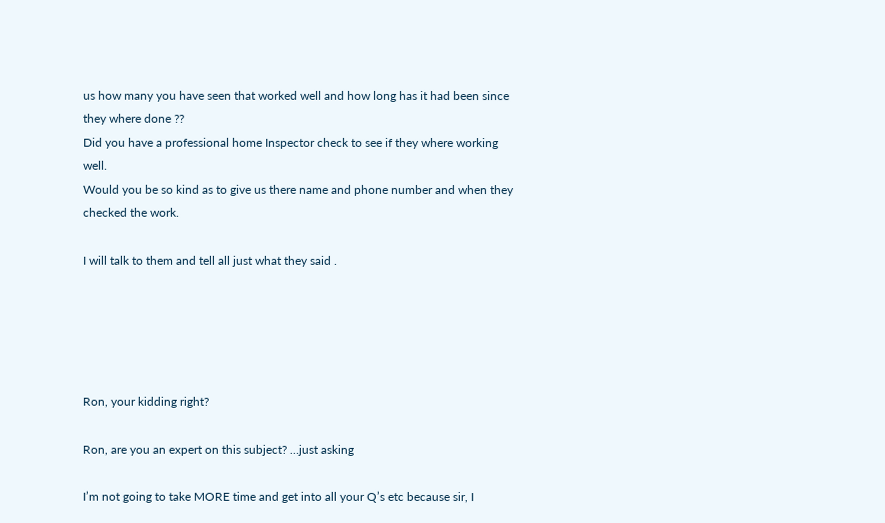us how many you have seen that worked well and how long has it had been since they where done ??
Did you have a professional home Inspector check to see if they where working well.
Would you be so kind as to give us there name and phone number and when they checked the work.

I will talk to them and tell all just what they said .





Ron, your kidding right?

Ron, are you an expert on this subject? …just asking

I’m not going to take MORE time and get into all your Q’s etc because sir, I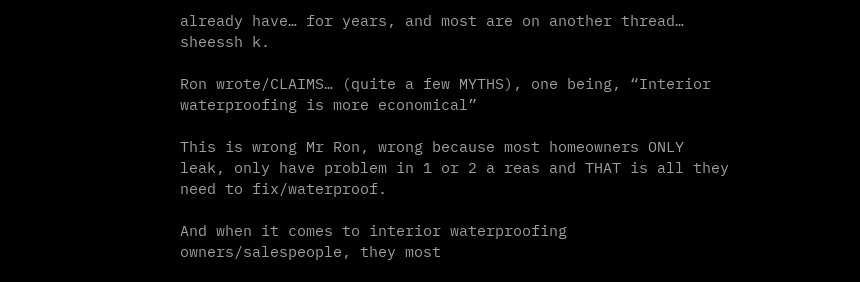already have… for years, and most are on another thread… sheessh k.

Ron wrote/CLAIMS… (quite a few MYTHS), one being, “Interior waterproofing is more economical”

This is wrong Mr Ron, wrong because most homeowners ONLY leak, only have problem in 1 or 2 a reas and THAT is all they need to fix/waterproof.

And when it comes to interior waterproofing owners/salespeople, they most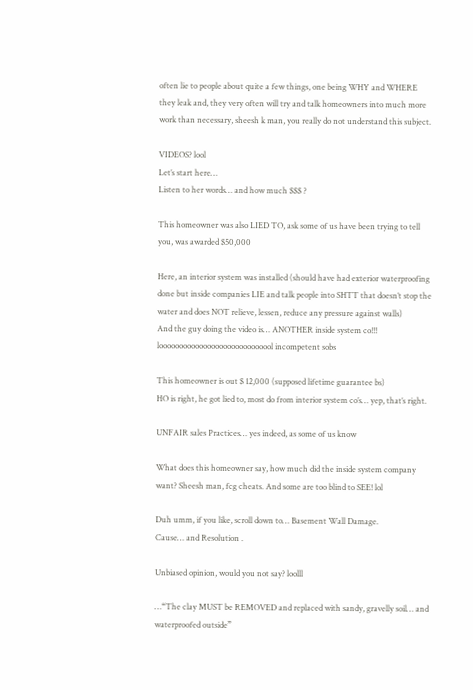often lie to people about quite a few things, one being WHY and WHERE they leak and, they very often will try and talk homeowners into much more work than necessary, sheesh k man, you really do not understand this subject.

VIDEOS? lool
Let’s start here…
Listen to her words… and how much $$$ ?

This homeowner was also LIED TO, ask some of us have been trying to tell you, was awarded $50,000

Here, an interior system was installed (should have had exterior waterproofing done but inside companies LIE and talk people into SHTT that doesn’t stop the water and does NOT relieve, lessen, reduce any pressure against walls)
And the guy doing the video is… ANOTHER inside system co!!!
looooooooooooooooooooooooooool incompetent sobs

This homeowner is out $ 12,000 (supposed lifetime guarantee bs)
HO is right, he got lied to, most do from interior system co’s… yep, that’s right.

UNFAIR sales Practices… yes indeed, as some of us know

What does this homeowner say, how much did the inside system company want? Sheesh man, fcg cheats. And some are too blind to SEE! lol

Duh umm, if you like, scroll down to… Basement Wall Damage.
Cause… and Resolution .

Unbiased opinion, would you not say? loolll

…“The clay MUST be REMOVED and replaced with sandy, gravelly soil… and waterproofed outside”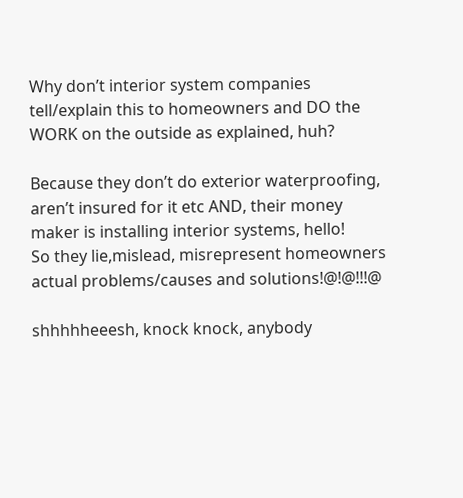Why don’t interior system companies tell/explain this to homeowners and DO the WORK on the outside as explained, huh?

Because they don’t do exterior waterproofing, aren’t insured for it etc AND, their money maker is installing interior systems, hello!
So they lie,mislead, misrepresent homeowners actual problems/causes and solutions!@!@!!!@

shhhhheeesh, knock knock, anybody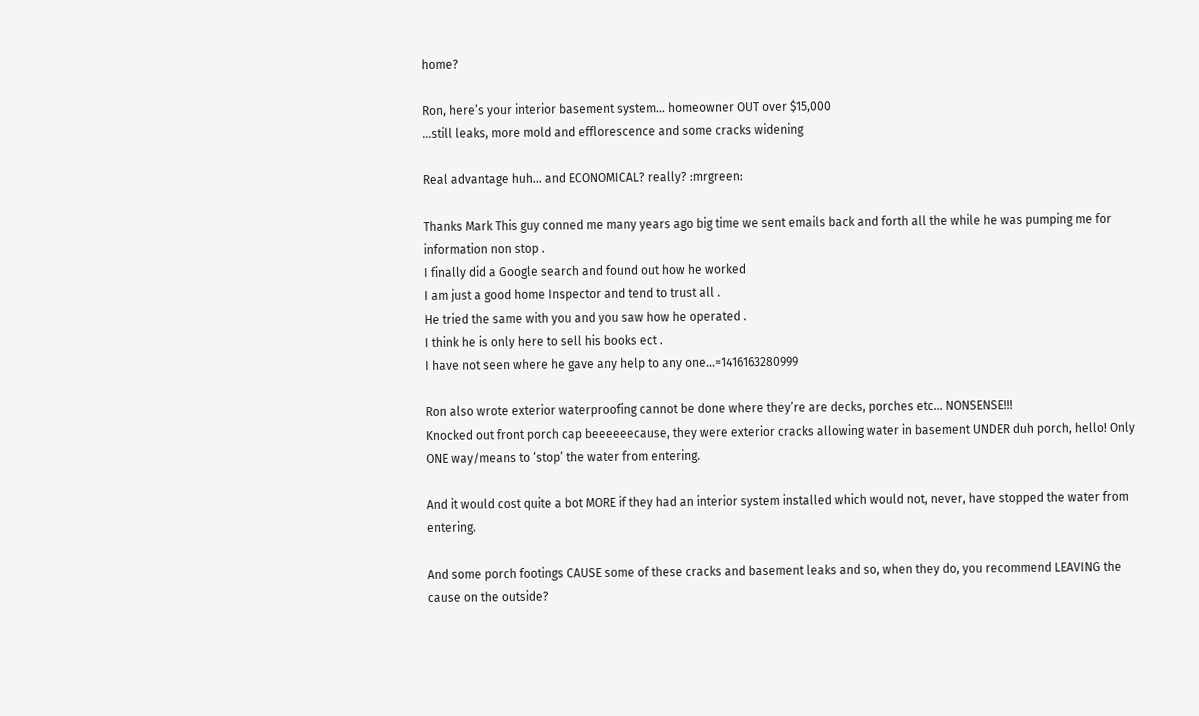home?

Ron, here’s your interior basement system… homeowner OUT over $15,000
…still leaks, more mold and efflorescence and some cracks widening

Real advantage huh… and ECONOMICAL? really? :mrgreen:

Thanks Mark This guy conned me many years ago big time we sent emails back and forth all the while he was pumping me for information non stop .
I finally did a Google search and found out how he worked
I am just a good home Inspector and tend to trust all .
He tried the same with you and you saw how he operated .
I think he is only here to sell his books ect .
I have not seen where he gave any help to any one…=1416163280999

Ron also wrote exterior waterproofing cannot be done where they’re are decks, porches etc… NONSENSE!!!
Knocked out front porch cap beeeeeecause, they were exterior cracks allowing water in basement UNDER duh porch, hello! Only ONE way/means to ‘stop’ the water from entering.

And it would cost quite a bot MORE if they had an interior system installed which would not, never, have stopped the water from entering.

And some porch footings CAUSE some of these cracks and basement leaks and so, when they do, you recommend LEAVING the cause on the outside?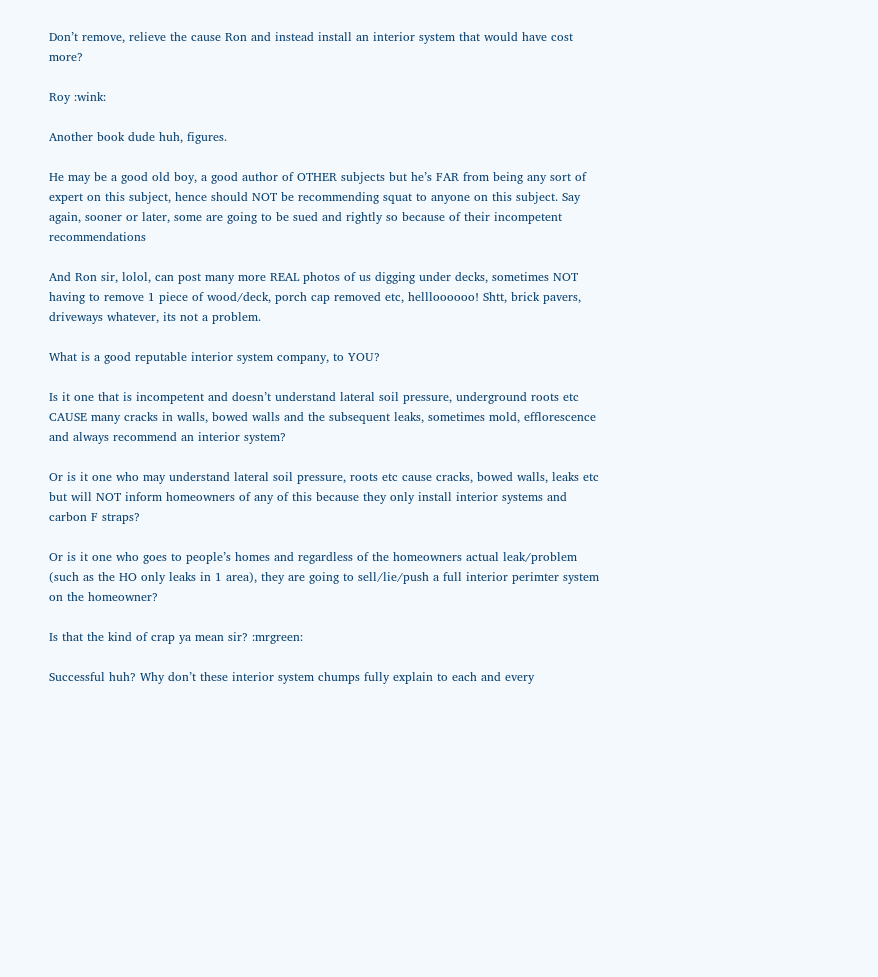Don’t remove, relieve the cause Ron and instead install an interior system that would have cost more?

Roy :wink:

Another book dude huh, figures.

He may be a good old boy, a good author of OTHER subjects but he’s FAR from being any sort of expert on this subject, hence should NOT be recommending squat to anyone on this subject. Say again, sooner or later, some are going to be sued and rightly so because of their incompetent recommendations

And Ron sir, lolol, can post many more REAL photos of us digging under decks, sometimes NOT having to remove 1 piece of wood/deck, porch cap removed etc, hellloooooo! Shtt, brick pavers, driveways whatever, its not a problem.

What is a good reputable interior system company, to YOU?

Is it one that is incompetent and doesn’t understand lateral soil pressure, underground roots etc CAUSE many cracks in walls, bowed walls and the subsequent leaks, sometimes mold, efflorescence and always recommend an interior system?

Or is it one who may understand lateral soil pressure, roots etc cause cracks, bowed walls, leaks etc but will NOT inform homeowners of any of this because they only install interior systems and carbon F straps?

Or is it one who goes to people’s homes and regardless of the homeowners actual leak/problem (such as the HO only leaks in 1 area), they are going to sell/lie/push a full interior perimter system on the homeowner?

Is that the kind of crap ya mean sir? :mrgreen:

Successful huh? Why don’t these interior system chumps fully explain to each and every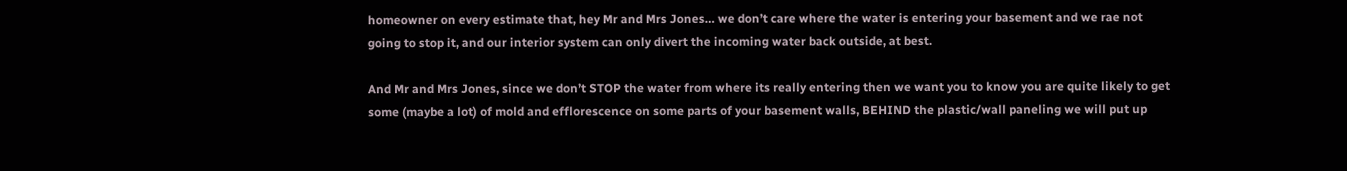homeowner on every estimate that, hey Mr and Mrs Jones… we don’t care where the water is entering your basement and we rae not going to stop it, and our interior system can only divert the incoming water back outside, at best.

And Mr and Mrs Jones, since we don’t STOP the water from where its really entering then we want you to know you are quite likely to get some (maybe a lot) of mold and efflorescence on some parts of your basement walls, BEHIND the plastic/wall paneling we will put up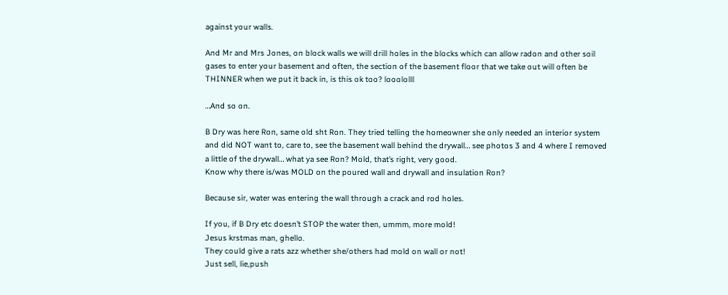against your walls.

And Mr and Mrs Jones, on block walls we will drill holes in the blocks which can allow radon and other soil gases to enter your basement and often, the section of the basement floor that we take out will often be THINNER when we put it back in, is this ok too? looololll

…And so on.

B Dry was here Ron, same old sht Ron. They tried telling the homeowner she only needed an interior system and did NOT want to, care to, see the basement wall behind the drywall… see photos 3 and 4 where I removed a little of the drywall… what ya see Ron? Mold, that’s right, very good.
Know why there is/was MOLD on the poured wall and drywall and insulation Ron?

Because sir, water was entering the wall through a crack and rod holes.

If you, if B Dry etc doesn’t STOP the water then, ummm, more mold!
Jesus krstmas man, ghello.
They could give a rats azz whether she/others had mold on wall or not!
Just sell, lie,push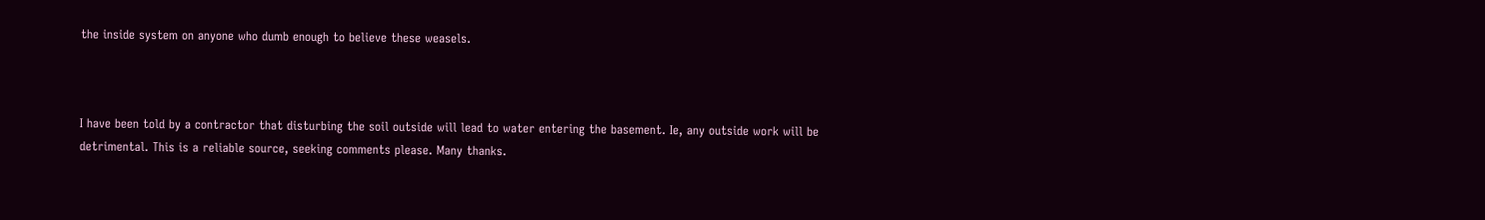the inside system on anyone who dumb enough to believe these weasels.



I have been told by a contractor that disturbing the soil outside will lead to water entering the basement. Ie, any outside work will be detrimental. This is a reliable source, seeking comments please. Many thanks.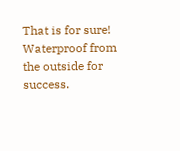That is for sure! Waterproof from the outside for success.